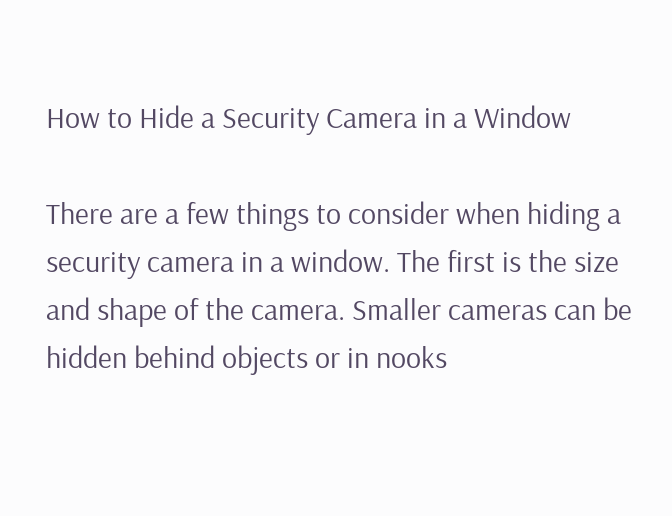How to Hide a Security Camera in a Window

There are a few things to consider when hiding a security camera in a window. The first is the size and shape of the camera. Smaller cameras can be hidden behind objects or in nooks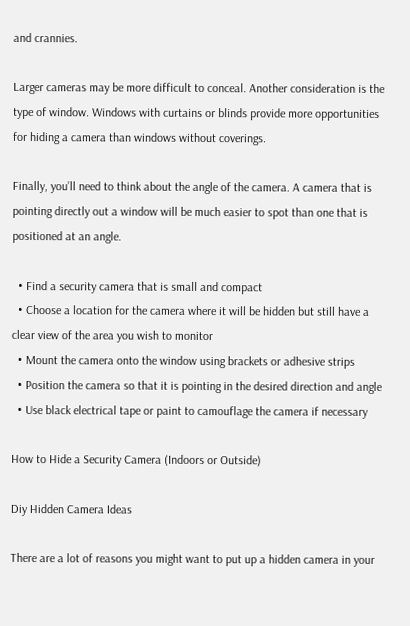and crannies.

Larger cameras may be more difficult to conceal. Another consideration is the type of window. Windows with curtains or blinds provide more opportunities for hiding a camera than windows without coverings.

Finally, you’ll need to think about the angle of the camera. A camera that is pointing directly out a window will be much easier to spot than one that is positioned at an angle.

  • Find a security camera that is small and compact
  • Choose a location for the camera where it will be hidden but still have a clear view of the area you wish to monitor
  • Mount the camera onto the window using brackets or adhesive strips
  • Position the camera so that it is pointing in the desired direction and angle
  • Use black electrical tape or paint to camouflage the camera if necessary

How to Hide a Security Camera (Indoors or Outside)

Diy Hidden Camera Ideas

There are a lot of reasons you might want to put up a hidden camera in your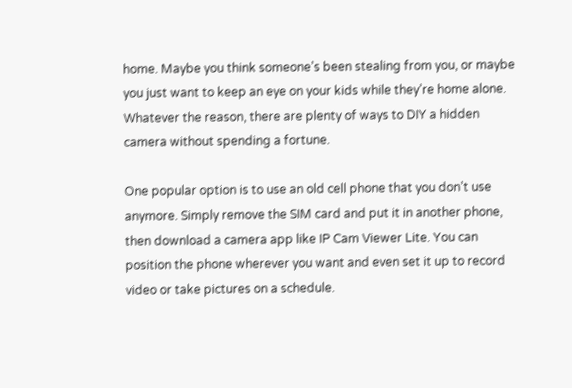home. Maybe you think someone’s been stealing from you, or maybe you just want to keep an eye on your kids while they’re home alone. Whatever the reason, there are plenty of ways to DIY a hidden camera without spending a fortune.

One popular option is to use an old cell phone that you don’t use anymore. Simply remove the SIM card and put it in another phone, then download a camera app like IP Cam Viewer Lite. You can position the phone wherever you want and even set it up to record video or take pictures on a schedule.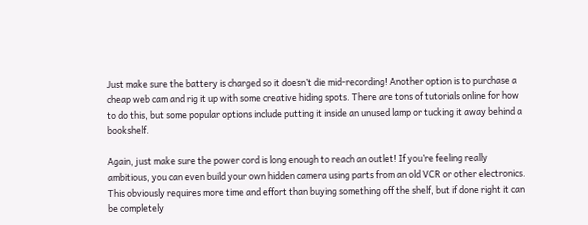Just make sure the battery is charged so it doesn’t die mid-recording! Another option is to purchase a cheap web cam and rig it up with some creative hiding spots. There are tons of tutorials online for how to do this, but some popular options include putting it inside an unused lamp or tucking it away behind a bookshelf.

Again, just make sure the power cord is long enough to reach an outlet! If you’re feeling really ambitious, you can even build your own hidden camera using parts from an old VCR or other electronics. This obviously requires more time and effort than buying something off the shelf, but if done right it can be completely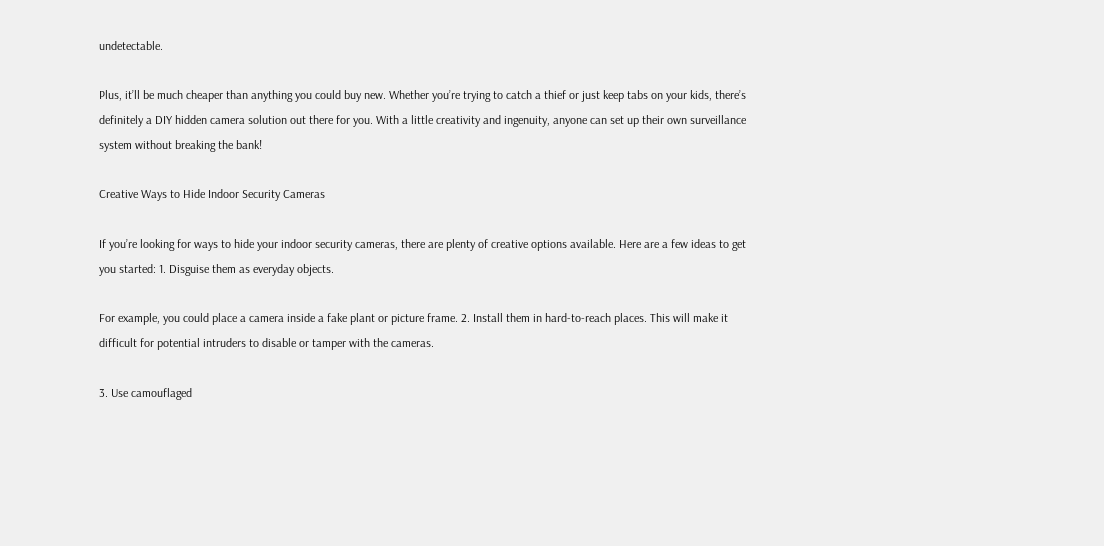undetectable.

Plus, it’ll be much cheaper than anything you could buy new. Whether you’re trying to catch a thief or just keep tabs on your kids, there’s definitely a DIY hidden camera solution out there for you. With a little creativity and ingenuity, anyone can set up their own surveillance system without breaking the bank!

Creative Ways to Hide Indoor Security Cameras

If you’re looking for ways to hide your indoor security cameras, there are plenty of creative options available. Here are a few ideas to get you started: 1. Disguise them as everyday objects.

For example, you could place a camera inside a fake plant or picture frame. 2. Install them in hard-to-reach places. This will make it difficult for potential intruders to disable or tamper with the cameras.

3. Use camouflaged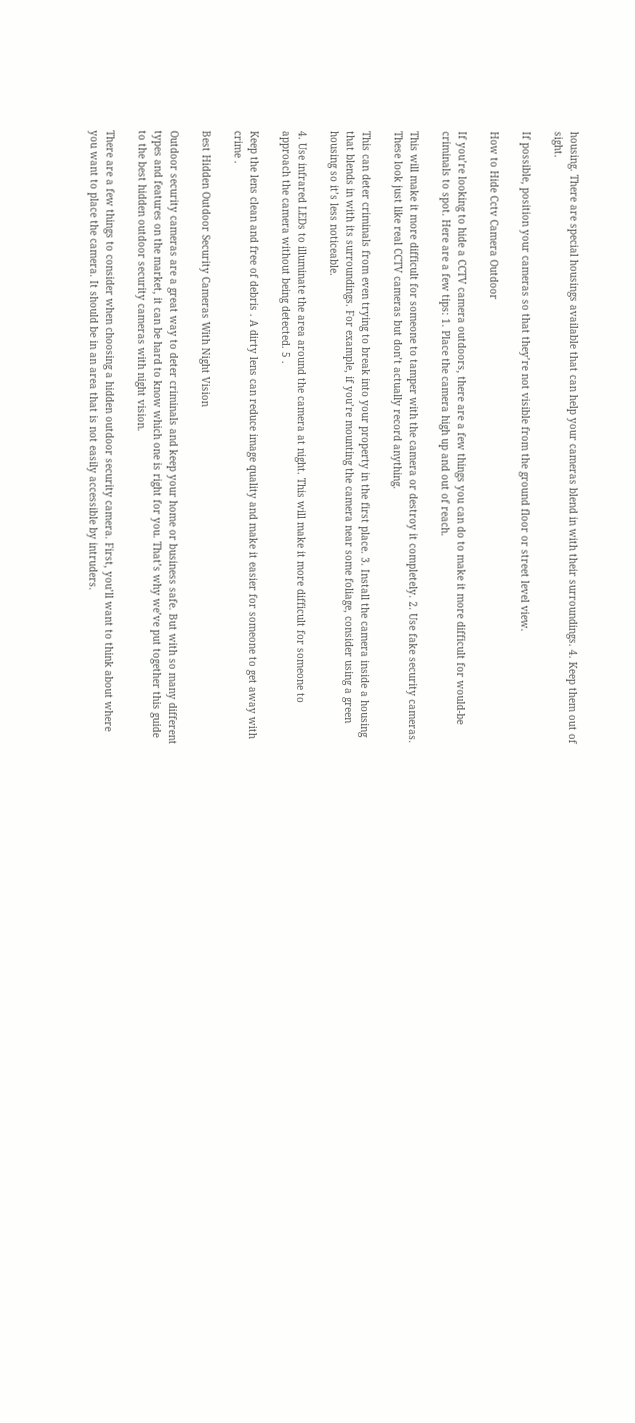housing. There are special housings available that can help your cameras blend in with their surroundings. 4. Keep them out of sight.

If possible, position your cameras so that they’re not visible from the ground floor or street level view.

How to Hide Cctv Camera Outdoor

If you’re looking to hide a CCTV camera outdoors, there are a few things you can do to make it more difficult for would-be criminals to spot. Here are a few tips: 1. Place the camera high up and out of reach.

This will make it more difficult for someone to tamper with the camera or destroy it completely. 2. Use fake security cameras. These look just like real CCTV cameras but don’t actually record anything.

This can deter criminals from even trying to break into your property in the first place. 3. Install the camera inside a housing that blends in with its surroundings. For example, if you’re mounting the camera near some foliage, consider using a green housing so it’s less noticeable.

4. Use infrared LEDs to illuminate the area around the camera at night. This will make it more difficult for someone to approach the camera without being detected. 5 .

Keep the lens clean and free of debris . A dirty lens can reduce image quality and make it easier for someone to get away with crime .

Best Hidden Outdoor Security Cameras With Night Vision

Outdoor security cameras are a great way to deter criminals and keep your home or business safe. But with so many different types and features on the market, it can be hard to know which one is right for you. That’s why we’ve put together this guide to the best hidden outdoor security cameras with night vision.

There are a few things to consider when choosing a hidden outdoor security camera. First, you’ll want to think about where you want to place the camera. It should be in an area that is not easily accessible by intruders.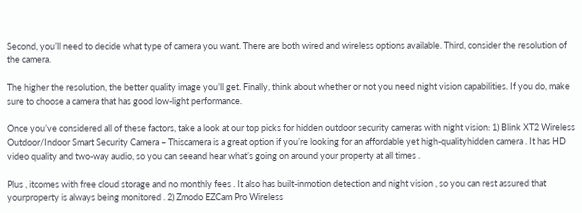Second, you’ll need to decide what type of camera you want. There are both wired and wireless options available. Third, consider the resolution of the camera.

The higher the resolution, the better quality image you’ll get. Finally, think about whether or not you need night vision capabilities. If you do, make sure to choose a camera that has good low-light performance.

Once you’ve considered all of these factors, take a look at our top picks for hidden outdoor security cameras with night vision: 1) Blink XT2 Wireless Outdoor/Indoor Smart Security Camera – Thiscamera is a great option if you’re looking for an affordable yet high-qualityhidden camera . It has HD video quality and two-way audio, so you can seeand hear what’s going on around your property at all times .

Plus , itcomes with free cloud storage and no monthly fees . It also has built-inmotion detection and night vision , so you can rest assured that yourproperty is always being monitored . 2) Zmodo EZCam Pro Wireless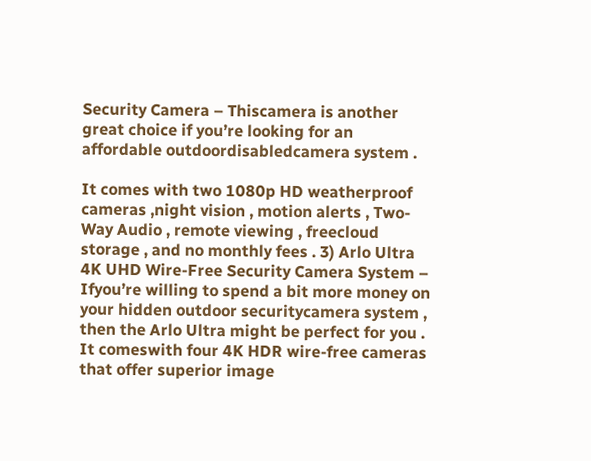Security Camera – Thiscamera is another great choice if you’re looking for an affordable outdoordisabledcamera system .

It comes with two 1080p HD weatherproof cameras ,night vision , motion alerts , Two-Way Audio , remote viewing , freecloud storage , and no monthly fees . 3) Arlo Ultra 4K UHD Wire-Free Security Camera System – Ifyou’re willing to spend a bit more money on your hidden outdoor securitycamera system , then the Arlo Ultra might be perfect for you . It comeswith four 4K HDR wire-free cameras that offer superior image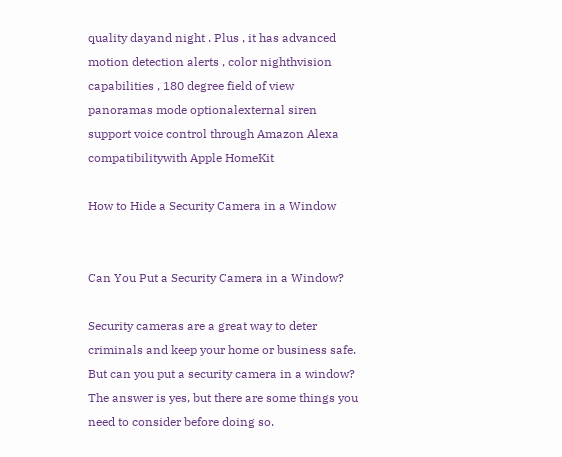quality dayand night . Plus , it has advanced motion detection alerts , color nighthvision capabilities , 180 degree field of view panoramas mode optionalexternal siren support voice control through Amazon Alexa compatibilitywith Apple HomeKit

How to Hide a Security Camera in a Window


Can You Put a Security Camera in a Window?

Security cameras are a great way to deter criminals and keep your home or business safe. But can you put a security camera in a window? The answer is yes, but there are some things you need to consider before doing so.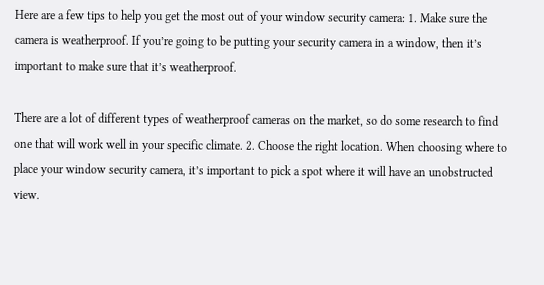Here are a few tips to help you get the most out of your window security camera: 1. Make sure the camera is weatherproof. If you’re going to be putting your security camera in a window, then it’s important to make sure that it’s weatherproof.

There are a lot of different types of weatherproof cameras on the market, so do some research to find one that will work well in your specific climate. 2. Choose the right location. When choosing where to place your window security camera, it’s important to pick a spot where it will have an unobstructed view.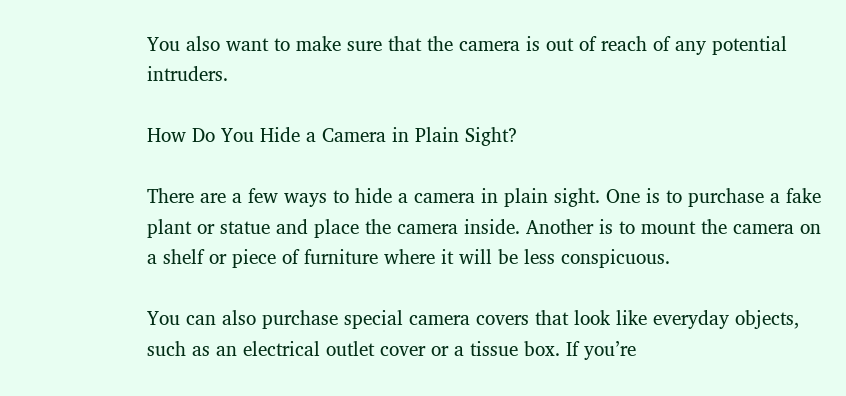You also want to make sure that the camera is out of reach of any potential intruders.

How Do You Hide a Camera in Plain Sight?

There are a few ways to hide a camera in plain sight. One is to purchase a fake plant or statue and place the camera inside. Another is to mount the camera on a shelf or piece of furniture where it will be less conspicuous.

You can also purchase special camera covers that look like everyday objects, such as an electrical outlet cover or a tissue box. If you’re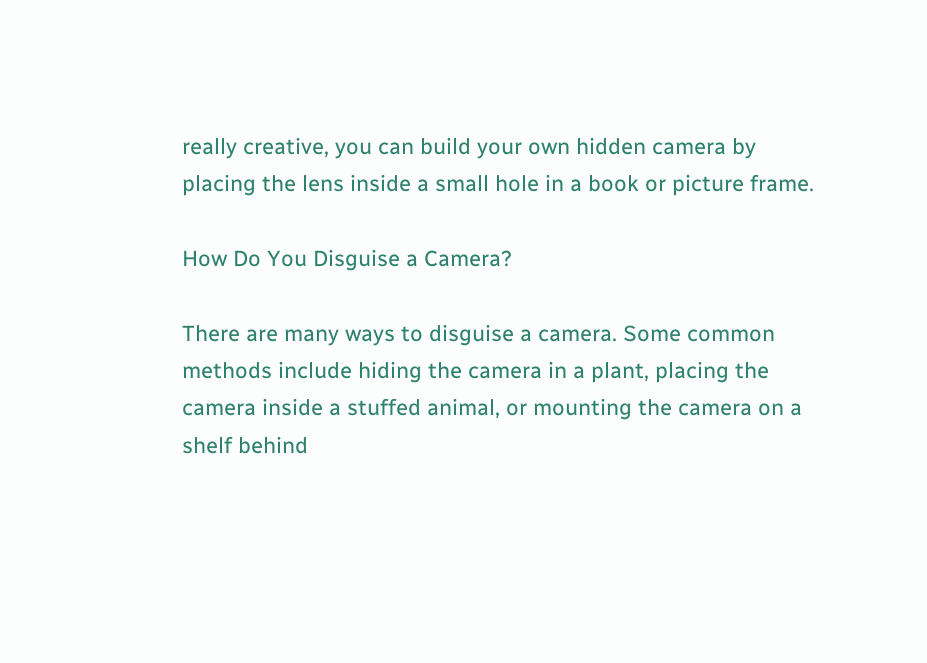really creative, you can build your own hidden camera by placing the lens inside a small hole in a book or picture frame.

How Do You Disguise a Camera?

There are many ways to disguise a camera. Some common methods include hiding the camera in a plant, placing the camera inside a stuffed animal, or mounting the camera on a shelf behind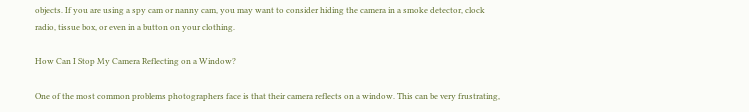objects. If you are using a spy cam or nanny cam, you may want to consider hiding the camera in a smoke detector, clock radio, tissue box, or even in a button on your clothing.

How Can I Stop My Camera Reflecting on a Window?

One of the most common problems photographers face is that their camera reflects on a window. This can be very frustrating,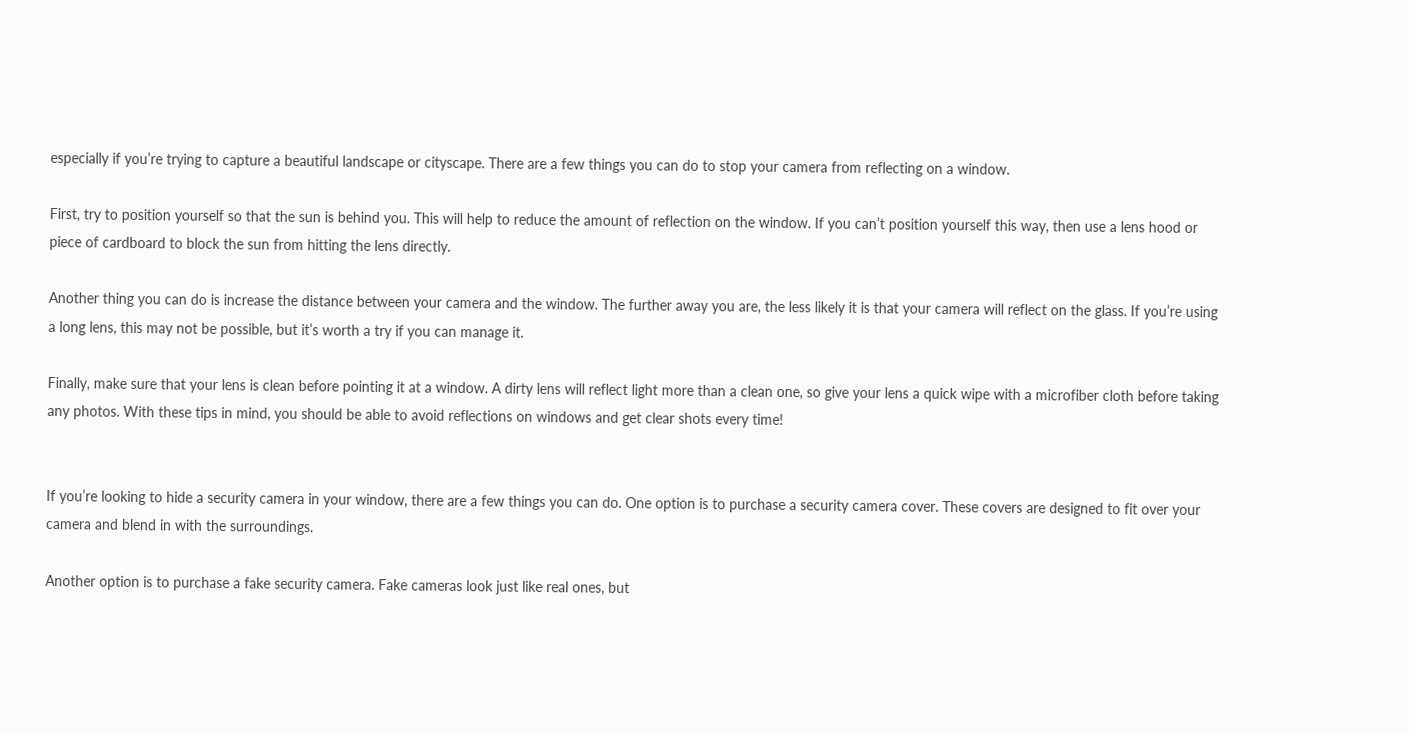especially if you’re trying to capture a beautiful landscape or cityscape. There are a few things you can do to stop your camera from reflecting on a window.

First, try to position yourself so that the sun is behind you. This will help to reduce the amount of reflection on the window. If you can’t position yourself this way, then use a lens hood or piece of cardboard to block the sun from hitting the lens directly.

Another thing you can do is increase the distance between your camera and the window. The further away you are, the less likely it is that your camera will reflect on the glass. If you’re using a long lens, this may not be possible, but it’s worth a try if you can manage it.

Finally, make sure that your lens is clean before pointing it at a window. A dirty lens will reflect light more than a clean one, so give your lens a quick wipe with a microfiber cloth before taking any photos. With these tips in mind, you should be able to avoid reflections on windows and get clear shots every time!


If you’re looking to hide a security camera in your window, there are a few things you can do. One option is to purchase a security camera cover. These covers are designed to fit over your camera and blend in with the surroundings.

Another option is to purchase a fake security camera. Fake cameras look just like real ones, but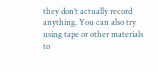they don’t actually record anything. You can also try using tape or other materials to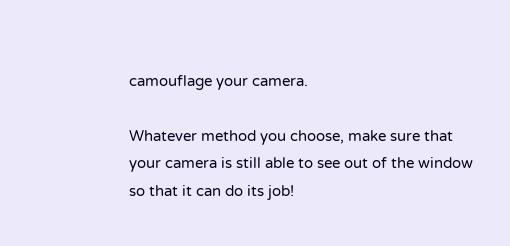camouflage your camera.

Whatever method you choose, make sure that your camera is still able to see out of the window so that it can do its job!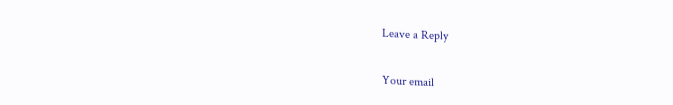Leave a Reply

Your email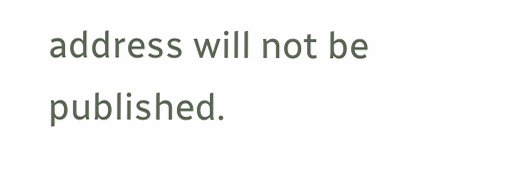address will not be published.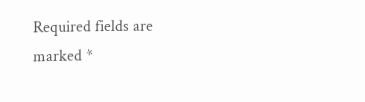Required fields are marked *